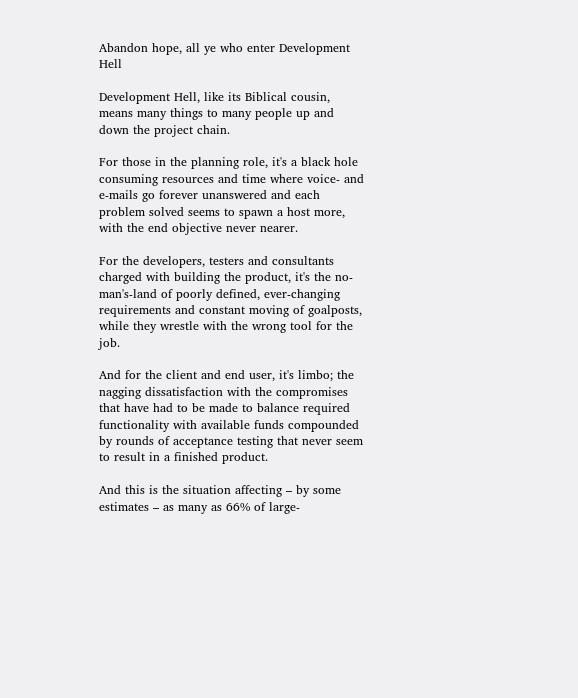Abandon hope, all ye who enter Development Hell

Development Hell, like its Biblical cousin, means many things to many people up and down the project chain.

For those in the planning role, it's a black hole consuming resources and time where voice- and e-mails go forever unanswered and each problem solved seems to spawn a host more, with the end objective never nearer.

For the developers, testers and consultants charged with building the product, it's the no-man's-land of poorly defined, ever-changing requirements and constant moving of goalposts, while they wrestle with the wrong tool for the job.

And for the client and end user, it's limbo; the nagging dissatisfaction with the compromises that have had to be made to balance required functionality with available funds compounded by rounds of acceptance testing that never seem to result in a finished product.

And this is the situation affecting – by some estimates – as many as 66% of large-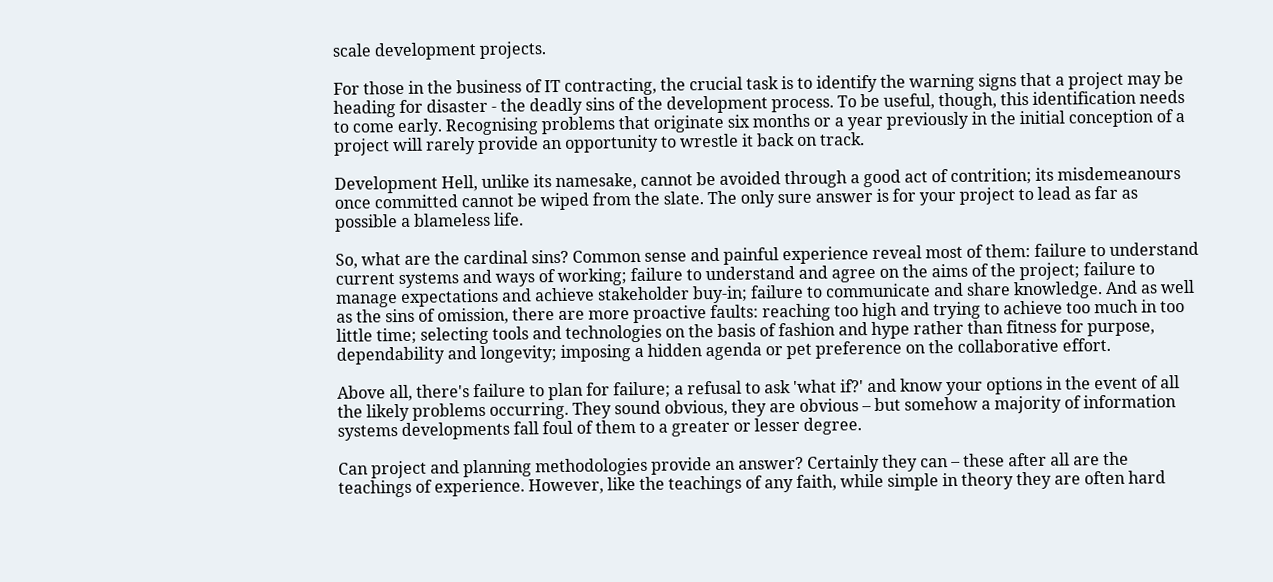scale development projects.

For those in the business of IT contracting, the crucial task is to identify the warning signs that a project may be heading for disaster - the deadly sins of the development process. To be useful, though, this identification needs to come early. Recognising problems that originate six months or a year previously in the initial conception of a project will rarely provide an opportunity to wrestle it back on track.

Development Hell, unlike its namesake, cannot be avoided through a good act of contrition; its misdemeanours once committed cannot be wiped from the slate. The only sure answer is for your project to lead as far as possible a blameless life.

So, what are the cardinal sins? Common sense and painful experience reveal most of them: failure to understand current systems and ways of working; failure to understand and agree on the aims of the project; failure to manage expectations and achieve stakeholder buy-in; failure to communicate and share knowledge. And as well as the sins of omission, there are more proactive faults: reaching too high and trying to achieve too much in too little time; selecting tools and technologies on the basis of fashion and hype rather than fitness for purpose, dependability and longevity; imposing a hidden agenda or pet preference on the collaborative effort.

Above all, there's failure to plan for failure; a refusal to ask 'what if?' and know your options in the event of all the likely problems occurring. They sound obvious, they are obvious – but somehow a majority of information systems developments fall foul of them to a greater or lesser degree.

Can project and planning methodologies provide an answer? Certainly they can – these after all are the teachings of experience. However, like the teachings of any faith, while simple in theory they are often hard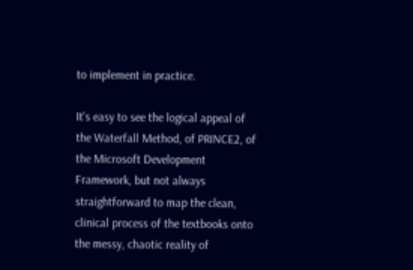to implement in practice.

It's easy to see the logical appeal of the Waterfall Method, of PRINCE2, of the Microsoft Development Framework, but not always straightforward to map the clean, clinical process of the textbooks onto the messy, chaotic reality of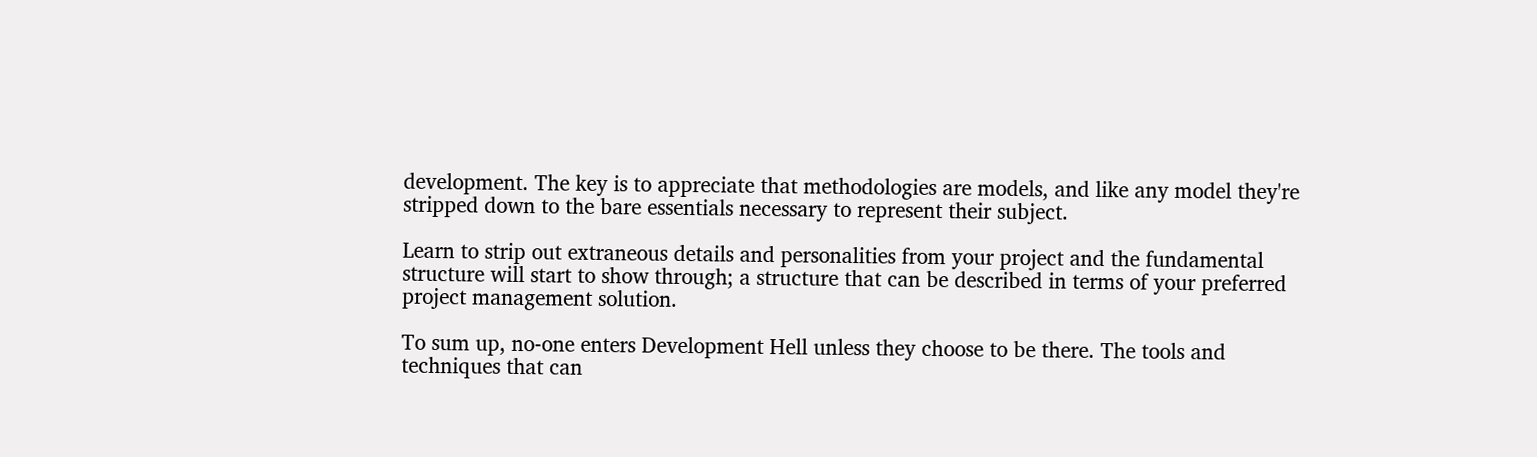development. The key is to appreciate that methodologies are models, and like any model they're stripped down to the bare essentials necessary to represent their subject.

Learn to strip out extraneous details and personalities from your project and the fundamental structure will start to show through; a structure that can be described in terms of your preferred project management solution.

To sum up, no-one enters Development Hell unless they choose to be there. The tools and techniques that can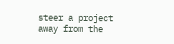steer a project away from the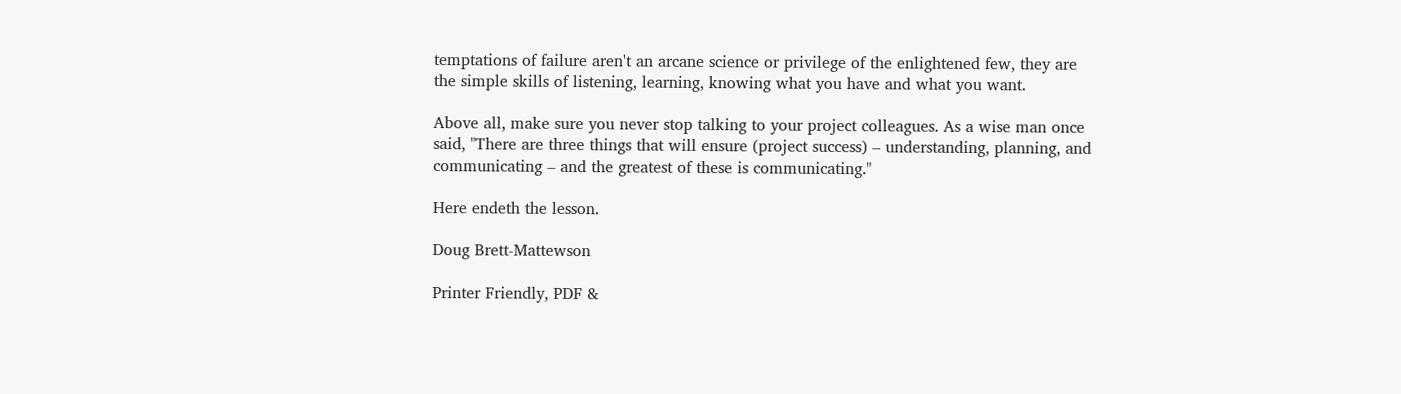temptations of failure aren't an arcane science or privilege of the enlightened few, they are the simple skills of listening, learning, knowing what you have and what you want.

Above all, make sure you never stop talking to your project colleagues. As a wise man once said, "There are three things that will ensure (project success) – understanding, planning, and communicating – and the greatest of these is communicating."

Here endeth the lesson.

Doug Brett-Mattewson

Printer Friendly, PDF &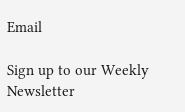Email

Sign up to our Weekly Newsletter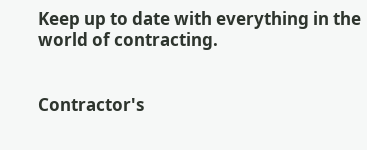Keep up to date with everything in the world of contracting.


Contractor's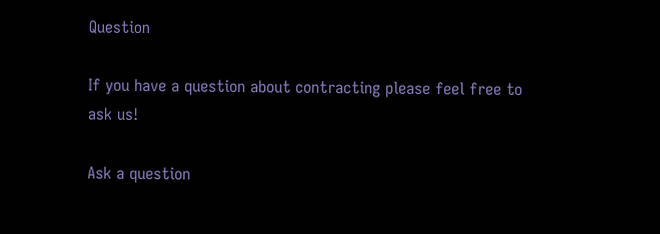Question

If you have a question about contracting please feel free to ask us!

Ask a question